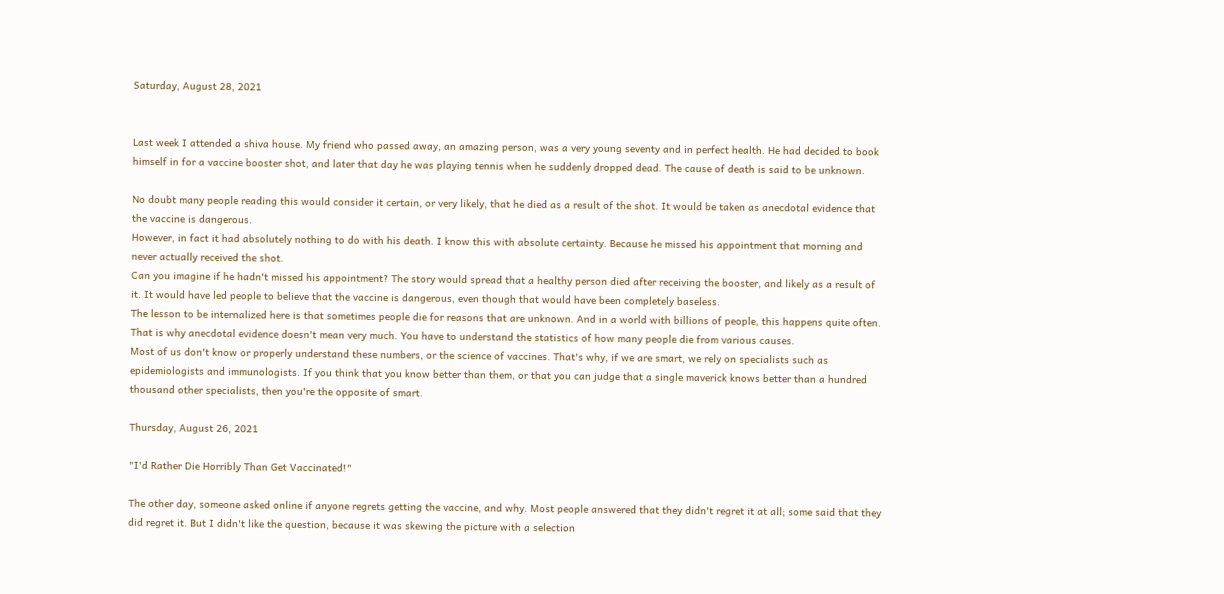Saturday, August 28, 2021


Last week I attended a shiva house. My friend who passed away, an amazing person, was a very young seventy and in perfect health. He had decided to book himself in for a vaccine booster shot, and later that day he was playing tennis when he suddenly dropped dead. The cause of death is said to be unknown.

No doubt many people reading this would consider it certain, or very likely, that he died as a result of the shot. It would be taken as anecdotal evidence that the vaccine is dangerous.
However, in fact it had absolutely nothing to do with his death. I know this with absolute certainty. Because he missed his appointment that morning and never actually received the shot.
Can you imagine if he hadn't missed his appointment? The story would spread that a healthy person died after receiving the booster, and likely as a result of it. It would have led people to believe that the vaccine is dangerous, even though that would have been completely baseless.
The lesson to be internalized here is that sometimes people die for reasons that are unknown. And in a world with billions of people, this happens quite often. That is why anecdotal evidence doesn't mean very much. You have to understand the statistics of how many people die from various causes.
Most of us don't know or properly understand these numbers, or the science of vaccines. That's why, if we are smart, we rely on specialists such as epidemiologists and immunologists. If you think that you know better than them, or that you can judge that a single maverick knows better than a hundred thousand other specialists, then you're the opposite of smart.

Thursday, August 26, 2021

"I'd Rather Die Horribly Than Get Vaccinated!"

The other day, someone asked online if anyone regrets getting the vaccine, and why. Most people answered that they didn't regret it at all; some said that they did regret it. But I didn't like the question, because it was skewing the picture with a selection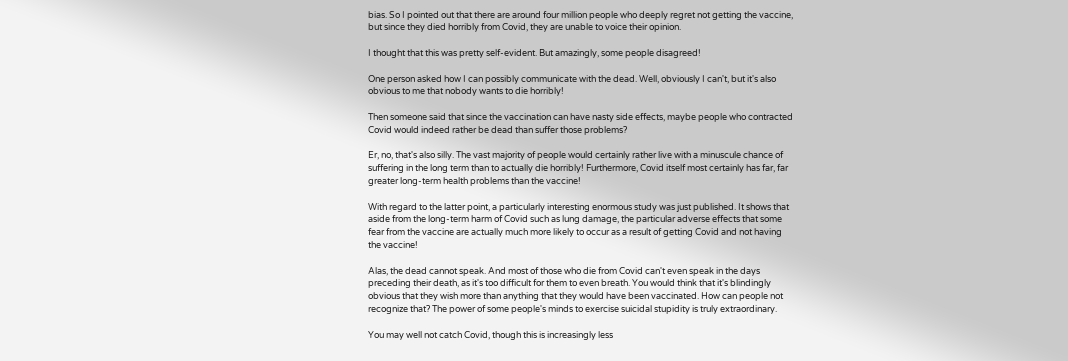bias. So I pointed out that there are around four million people who deeply regret not getting the vaccine, but since they died horribly from Covid, they are unable to voice their opinion.

I thought that this was pretty self-evident. But amazingly, some people disagreed!

One person asked how I can possibly communicate with the dead. Well, obviously I can't, but it's also obvious to me that nobody wants to die horribly!

Then someone said that since the vaccination can have nasty side effects, maybe people who contracted Covid would indeed rather be dead than suffer those problems?

Er, no, that's also silly. The vast majority of people would certainly rather live with a minuscule chance of suffering in the long term than to actually die horribly! Furthermore, Covid itself most certainly has far, far greater long-term health problems than the vaccine!

With regard to the latter point, a particularly interesting enormous study was just published. It shows that aside from the long-term harm of Covid such as lung damage, the particular adverse effects that some fear from the vaccine are actually much more likely to occur as a result of getting Covid and not having the vaccine!

Alas, the dead cannot speak. And most of those who die from Covid can't even speak in the days preceding their death, as it's too difficult for them to even breath. You would think that it's blindingly obvious that they wish more than anything that they would have been vaccinated. How can people not recognize that? The power of some people's minds to exercise suicidal stupidity is truly extraordinary.

You may well not catch Covid, though this is increasingly less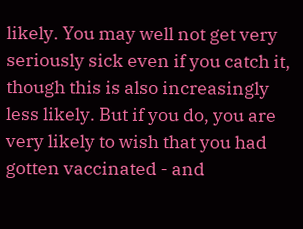likely. You may well not get very seriously sick even if you catch it, though this is also increasingly less likely. But if you do, you are very likely to wish that you had gotten vaccinated - and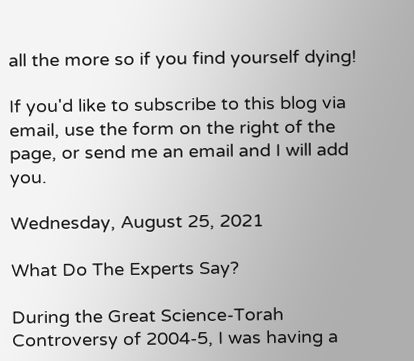all the more so if you find yourself dying!

If you'd like to subscribe to this blog via email, use the form on the right of the page, or send me an email and I will add you.

Wednesday, August 25, 2021

What Do The Experts Say?

During the Great Science-Torah Controversy of 2004-5, I was having a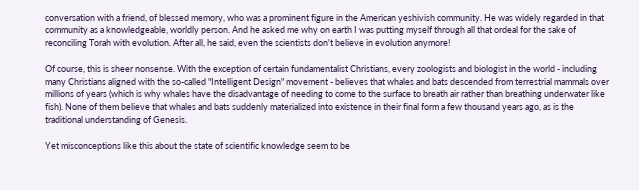conversation with a friend, of blessed memory, who was a prominent figure in the American yeshivish community. He was widely regarded in that community as a knowledgeable, worldly person. And he asked me why on earth I was putting myself through all that ordeal for the sake of reconciling Torah with evolution. After all, he said, even the scientists don't believe in evolution anymore!

Of course, this is sheer nonsense. With the exception of certain fundamentalist Christians, every zoologists and biologist in the world - including many Christians aligned with the so-called "Intelligent Design" movement - believes that whales and bats descended from terrestrial mammals over millions of years (which is why whales have the disadvantage of needing to come to the surface to breath air rather than breathing underwater like fish). None of them believe that whales and bats suddenly materialized into existence in their final form a few thousand years ago, as is the traditional understanding of Genesis.

Yet misconceptions like this about the state of scientific knowledge seem to be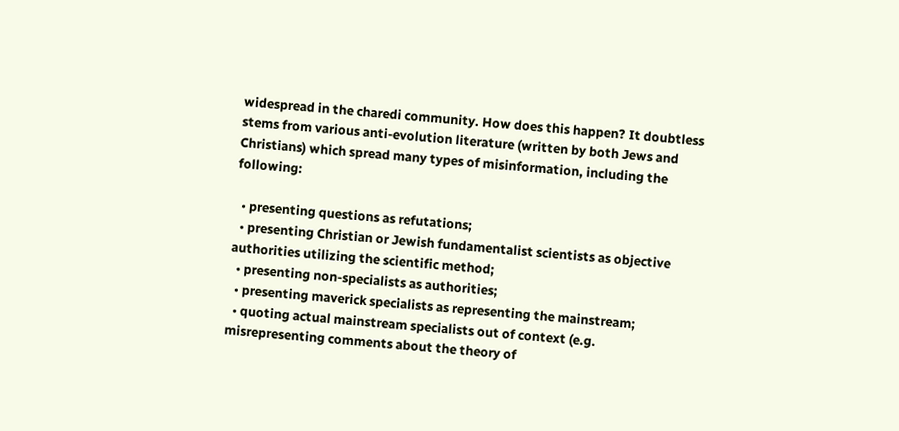widespread in the charedi community. How does this happen? It doubtless stems from various anti-evolution literature (written by both Jews and Christians) which spread many types of misinformation, including the following:

  • presenting questions as refutations;
  • presenting Christian or Jewish fundamentalist scientists as objective authorities utilizing the scientific method;
  • presenting non-specialists as authorities;
  • presenting maverick specialists as representing the mainstream;
  • quoting actual mainstream specialists out of context (e.g. misrepresenting comments about the theory of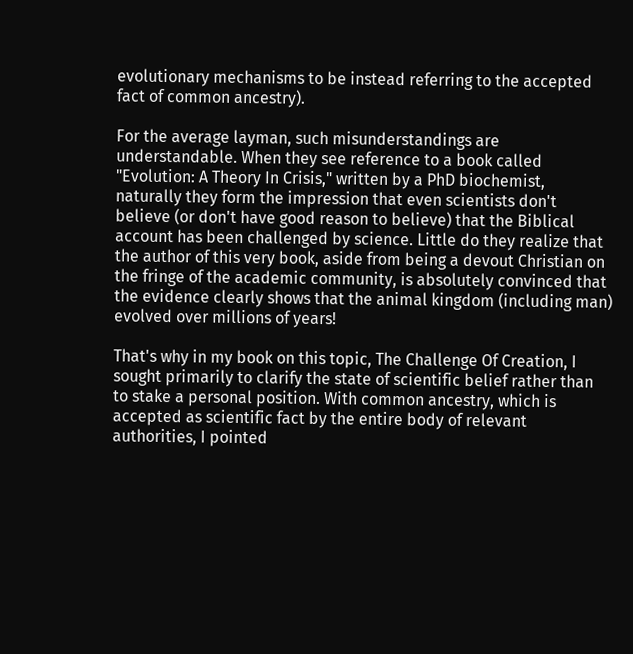evolutionary mechanisms to be instead referring to the accepted fact of common ancestry).

For the average layman, such misunderstandings are understandable. When they see reference to a book called "Evolution: A Theory In Crisis," written by a PhD biochemist, naturally they form the impression that even scientists don't believe (or don't have good reason to believe) that the Biblical account has been challenged by science. Little do they realize that the author of this very book, aside from being a devout Christian on the fringe of the academic community, is absolutely convinced that the evidence clearly shows that the animal kingdom (including man) evolved over millions of years!

That's why in my book on this topic, The Challenge Of Creation, I sought primarily to clarify the state of scientific belief rather than to stake a personal position. With common ancestry, which is accepted as scientific fact by the entire body of relevant authorities, I pointed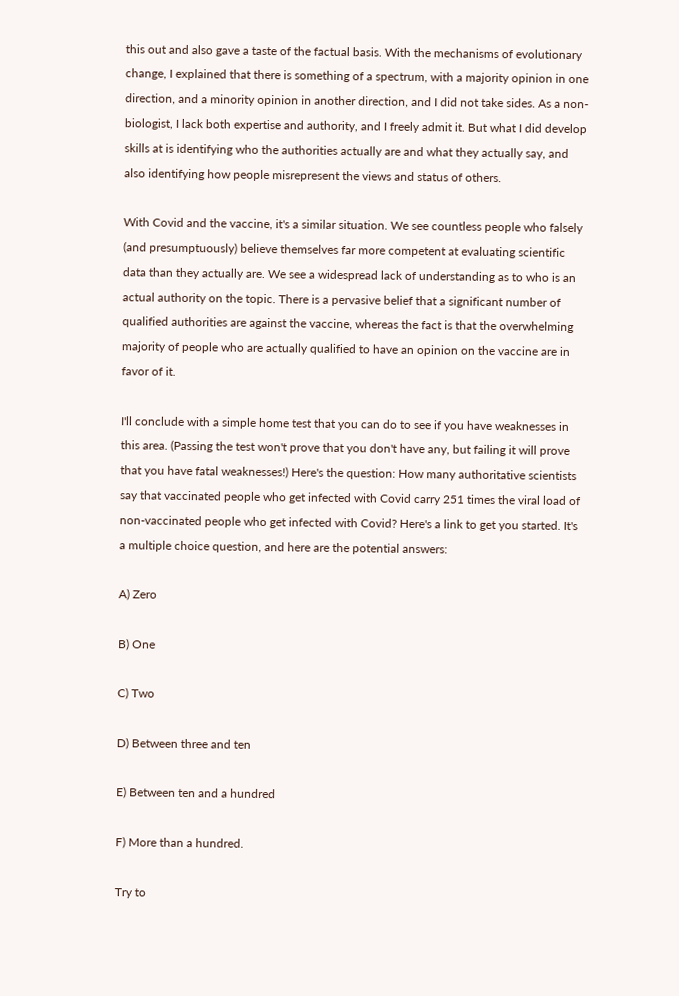this out and also gave a taste of the factual basis. With the mechanisms of evolutionary change, I explained that there is something of a spectrum, with a majority opinion in one direction, and a minority opinion in another direction, and I did not take sides. As a non-biologist, I lack both expertise and authority, and I freely admit it. But what I did develop skills at is identifying who the authorities actually are and what they actually say, and also identifying how people misrepresent the views and status of others.

With Covid and the vaccine, it's a similar situation. We see countless people who falsely (and presumptuously) believe themselves far more competent at evaluating scientific data than they actually are. We see a widespread lack of understanding as to who is an actual authority on the topic. There is a pervasive belief that a significant number of qualified authorities are against the vaccine, whereas the fact is that the overwhelming majority of people who are actually qualified to have an opinion on the vaccine are in favor of it.

I'll conclude with a simple home test that you can do to see if you have weaknesses in this area. (Passing the test won't prove that you don't have any, but failing it will prove that you have fatal weaknesses!) Here's the question: How many authoritative scientists say that vaccinated people who get infected with Covid carry 251 times the viral load of non-vaccinated people who get infected with Covid? Here's a link to get you started. It's a multiple choice question, and here are the potential answers:

A) Zero

B) One

C) Two

D) Between three and ten

E) Between ten and a hundred

F) More than a hundred.

Try to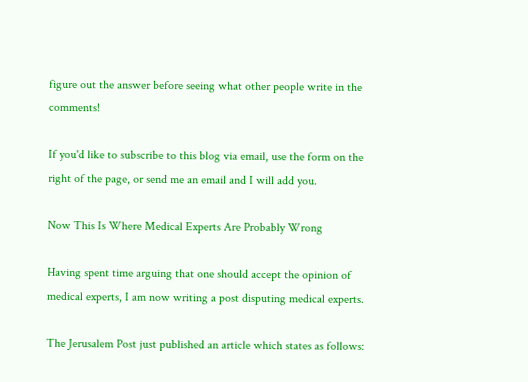figure out the answer before seeing what other people write in the comments!

If you'd like to subscribe to this blog via email, use the form on the right of the page, or send me an email and I will add you.

Now This Is Where Medical Experts Are Probably Wrong

Having spent time arguing that one should accept the opinion of medical experts, I am now writing a post disputing medical experts.

The Jerusalem Post just published an article which states as follows: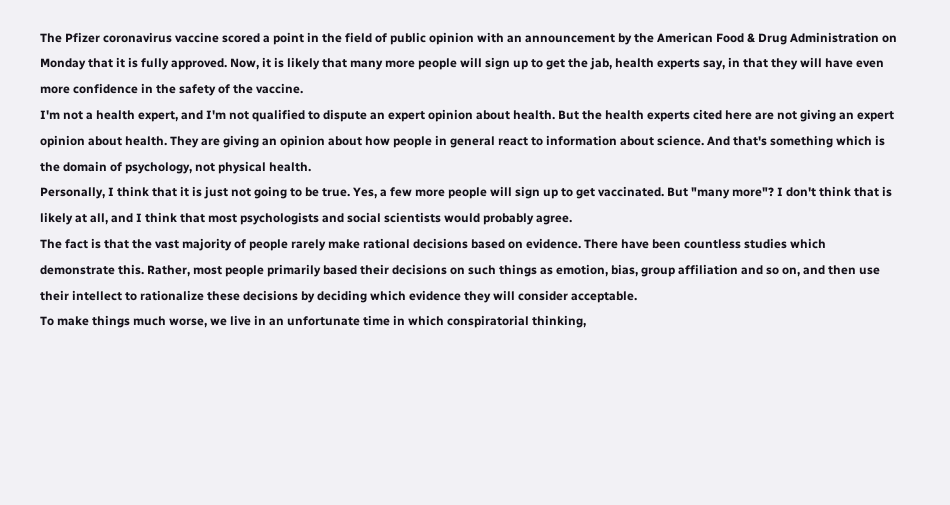The Pfizer coronavirus vaccine scored a point in the field of public opinion with an announcement by the American Food & Drug Administration on Monday that it is fully approved. Now, it is likely that many more people will sign up to get the jab, health experts say, in that they will have even more confidence in the safety of the vaccine.
I'm not a health expert, and I'm not qualified to dispute an expert opinion about health. But the health experts cited here are not giving an expert opinion about health. They are giving an opinion about how people in general react to information about science. And that's something which is the domain of psychology, not physical health.
Personally, I think that it is just not going to be true. Yes, a few more people will sign up to get vaccinated. But "many more"? I don't think that is likely at all, and I think that most psychologists and social scientists would probably agree.
The fact is that the vast majority of people rarely make rational decisions based on evidence. There have been countless studies which demonstrate this. Rather, most people primarily based their decisions on such things as emotion, bias, group affiliation and so on, and then use their intellect to rationalize these decisions by deciding which evidence they will consider acceptable.
To make things much worse, we live in an unfortunate time in which conspiratorial thinking,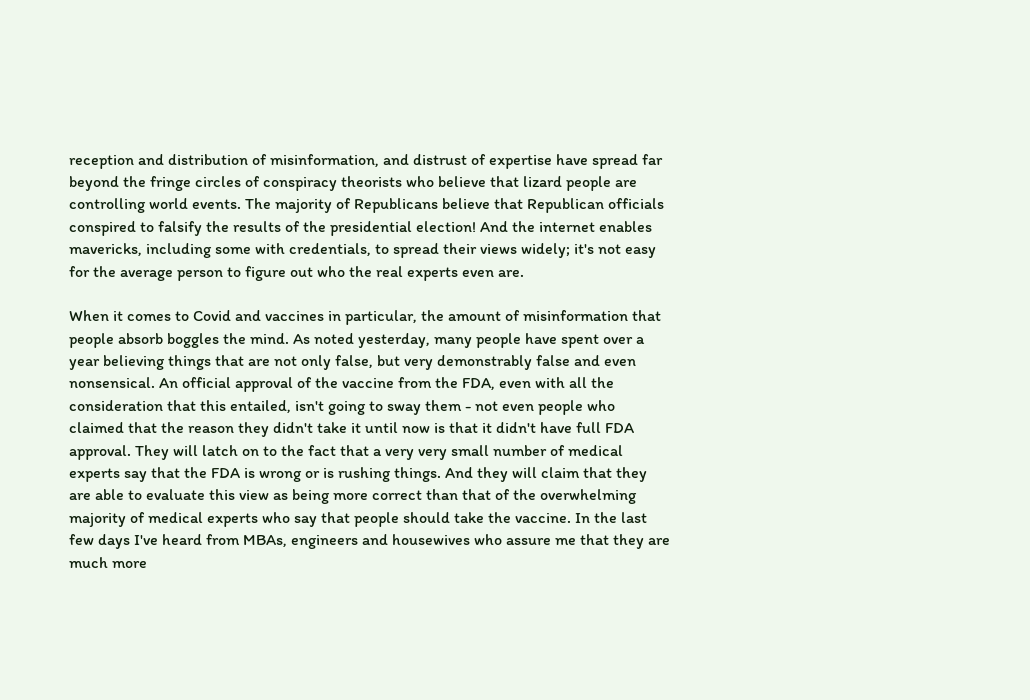reception and distribution of misinformation, and distrust of expertise have spread far beyond the fringe circles of conspiracy theorists who believe that lizard people are controlling world events. The majority of Republicans believe that Republican officials conspired to falsify the results of the presidential election! And the internet enables mavericks, including some with credentials, to spread their views widely; it's not easy for the average person to figure out who the real experts even are.

When it comes to Covid and vaccines in particular, the amount of misinformation that people absorb boggles the mind. As noted yesterday, many people have spent over a year believing things that are not only false, but very demonstrably false and even nonsensical. An official approval of the vaccine from the FDA, even with all the consideration that this entailed, isn't going to sway them - not even people who claimed that the reason they didn't take it until now is that it didn't have full FDA approval. They will latch on to the fact that a very very small number of medical experts say that the FDA is wrong or is rushing things. And they will claim that they are able to evaluate this view as being more correct than that of the overwhelming majority of medical experts who say that people should take the vaccine. In the last few days I've heard from MBAs, engineers and housewives who assure me that they are much more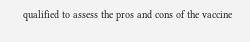qualified to assess the pros and cons of the vaccine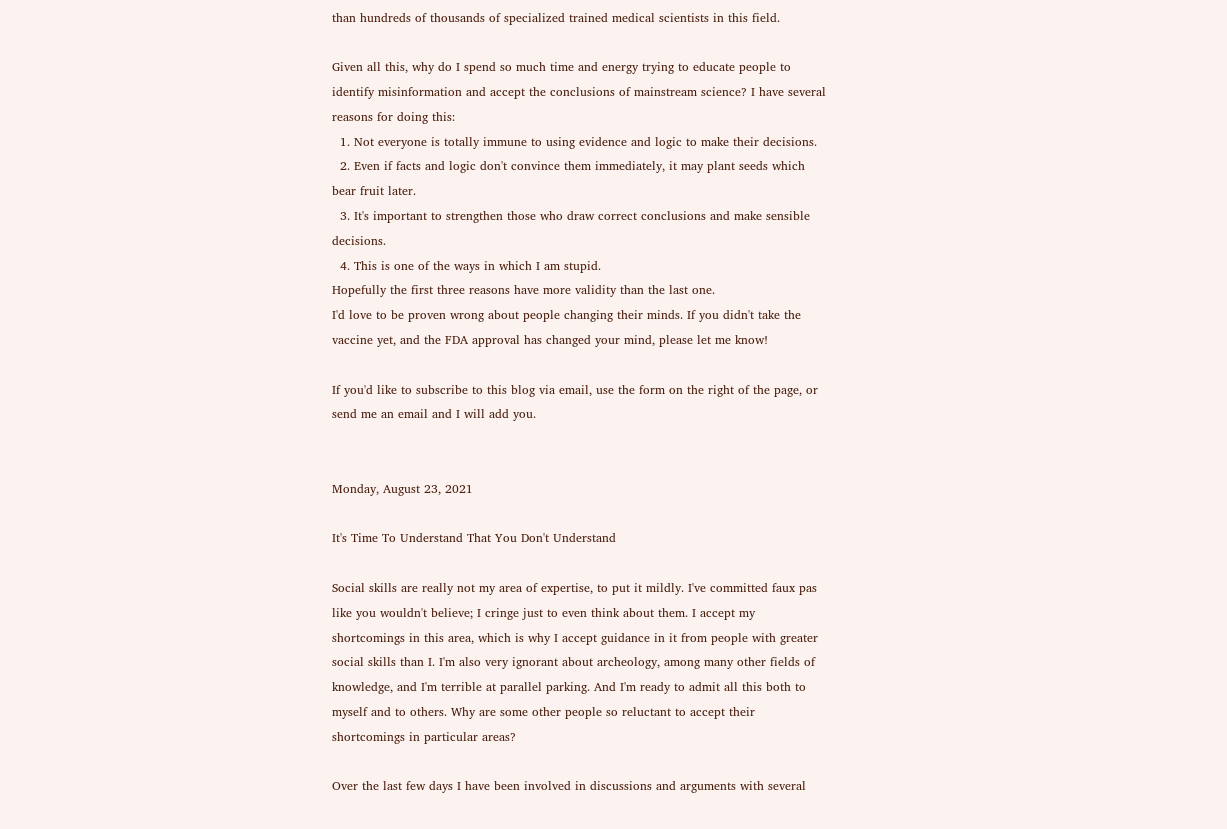than hundreds of thousands of specialized trained medical scientists in this field.

Given all this, why do I spend so much time and energy trying to educate people to identify misinformation and accept the conclusions of mainstream science? I have several reasons for doing this:
  1. Not everyone is totally immune to using evidence and logic to make their decisions.
  2. Even if facts and logic don't convince them immediately, it may plant seeds which bear fruit later.
  3. It's important to strengthen those who draw correct conclusions and make sensible decisions.
  4. This is one of the ways in which I am stupid.
Hopefully the first three reasons have more validity than the last one.
I'd love to be proven wrong about people changing their minds. If you didn't take the vaccine yet, and the FDA approval has changed your mind, please let me know!

If you'd like to subscribe to this blog via email, use the form on the right of the page, or send me an email and I will add you.


Monday, August 23, 2021

It's Time To Understand That You Don't Understand

Social skills are really not my area of expertise, to put it mildly. I've committed faux pas like you wouldn't believe; I cringe just to even think about them. I accept my shortcomings in this area, which is why I accept guidance in it from people with greater social skills than I. I'm also very ignorant about archeology, among many other fields of knowledge, and I'm terrible at parallel parking. And I'm ready to admit all this both to myself and to others. Why are some other people so reluctant to accept their shortcomings in particular areas?

Over the last few days I have been involved in discussions and arguments with several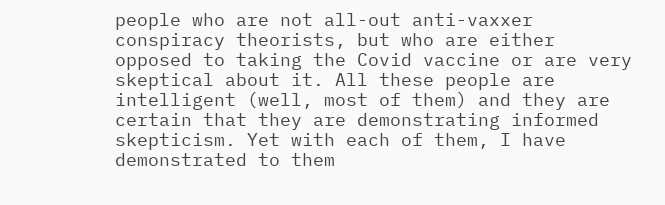people who are not all-out anti-vaxxer conspiracy theorists, but who are either opposed to taking the Covid vaccine or are very skeptical about it. All these people are intelligent (well, most of them) and they are certain that they are demonstrating informed skepticism. Yet with each of them, I have demonstrated to them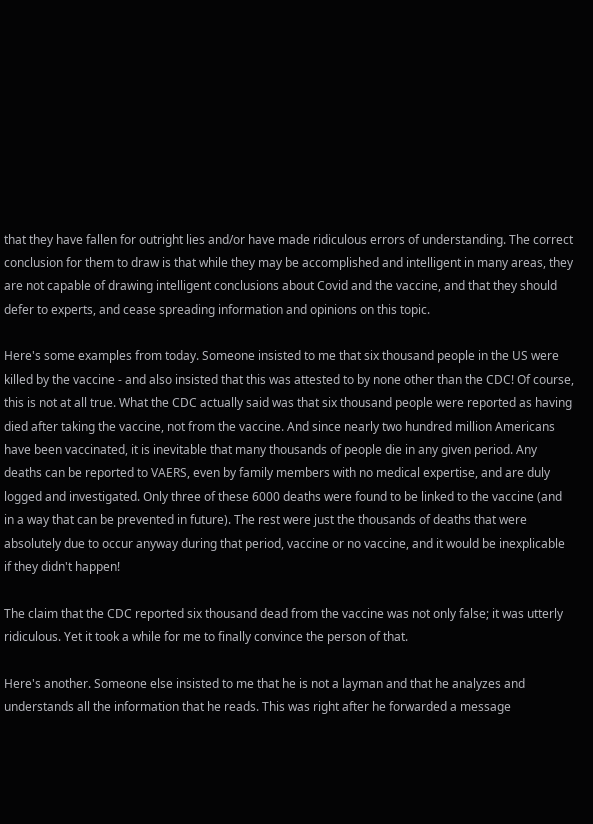that they have fallen for outright lies and/or have made ridiculous errors of understanding. The correct conclusion for them to draw is that while they may be accomplished and intelligent in many areas, they are not capable of drawing intelligent conclusions about Covid and the vaccine, and that they should defer to experts, and cease spreading information and opinions on this topic.

Here's some examples from today. Someone insisted to me that six thousand people in the US were killed by the vaccine - and also insisted that this was attested to by none other than the CDC! Of course, this is not at all true. What the CDC actually said was that six thousand people were reported as having died after taking the vaccine, not from the vaccine. And since nearly two hundred million Americans have been vaccinated, it is inevitable that many thousands of people die in any given period. Any deaths can be reported to VAERS, even by family members with no medical expertise, and are duly logged and investigated. Only three of these 6000 deaths were found to be linked to the vaccine (and in a way that can be prevented in future). The rest were just the thousands of deaths that were absolutely due to occur anyway during that period, vaccine or no vaccine, and it would be inexplicable if they didn't happen!

The claim that the CDC reported six thousand dead from the vaccine was not only false; it was utterly ridiculous. Yet it took a while for me to finally convince the person of that.

Here's another. Someone else insisted to me that he is not a layman and that he analyzes and understands all the information that he reads. This was right after he forwarded a message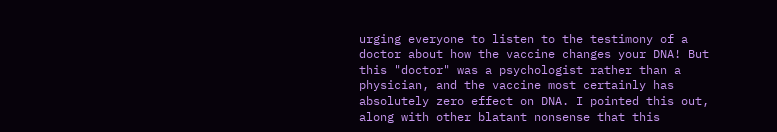urging everyone to listen to the testimony of a doctor about how the vaccine changes your DNA! But this "doctor" was a psychologist rather than a physician, and the vaccine most certainly has absolutely zero effect on DNA. I pointed this out, along with other blatant nonsense that this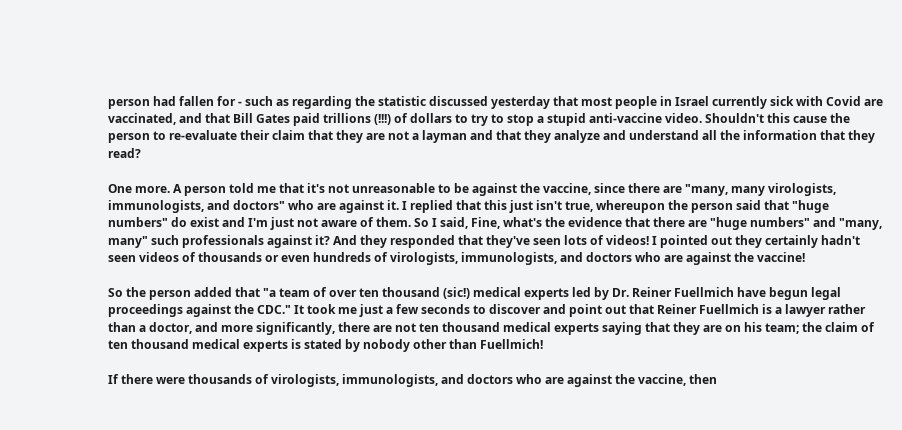person had fallen for - such as regarding the statistic discussed yesterday that most people in Israel currently sick with Covid are vaccinated, and that Bill Gates paid trillions (!!!) of dollars to try to stop a stupid anti-vaccine video. Shouldn't this cause the person to re-evaluate their claim that they are not a layman and that they analyze and understand all the information that they read?

One more. A person told me that it's not unreasonable to be against the vaccine, since there are "many, many virologists, immunologists, and doctors" who are against it. I replied that this just isn't true, whereupon the person said that "huge numbers" do exist and I'm just not aware of them. So I said, Fine, what's the evidence that there are "huge numbers" and "many, many" such professionals against it? And they responded that they've seen lots of videos! I pointed out they certainly hadn't seen videos of thousands or even hundreds of virologists, immunologists, and doctors who are against the vaccine!

So the person added that "a team of over ten thousand (sic!) medical experts led by Dr. Reiner Fuellmich have begun legal proceedings against the CDC." It took me just a few seconds to discover and point out that Reiner Fuellmich is a lawyer rather than a doctor, and more significantly, there are not ten thousand medical experts saying that they are on his team; the claim of ten thousand medical experts is stated by nobody other than Fuellmich!

If there were thousands of virologists, immunologists, and doctors who are against the vaccine, then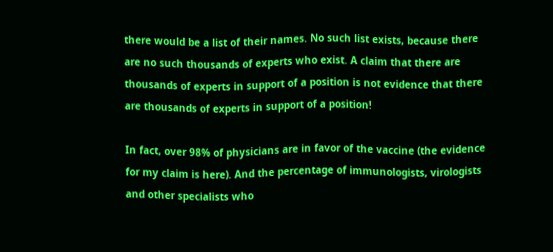there would be a list of their names. No such list exists, because there are no such thousands of experts who exist. A claim that there are thousands of experts in support of a position is not evidence that there are thousands of experts in support of a position!

In fact, over 98% of physicians are in favor of the vaccine (the evidence for my claim is here). And the percentage of immunologists, virologists and other specialists who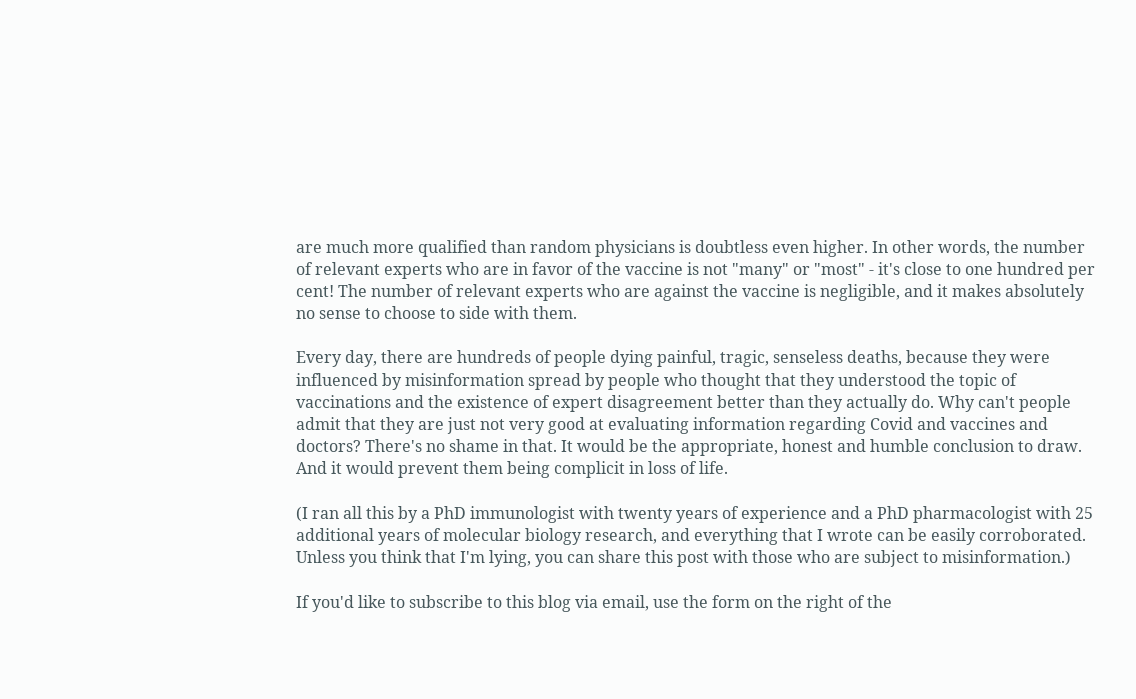are much more qualified than random physicians is doubtless even higher. In other words, the number of relevant experts who are in favor of the vaccine is not "many" or "most" - it's close to one hundred per cent! The number of relevant experts who are against the vaccine is negligible, and it makes absolutely no sense to choose to side with them.

Every day, there are hundreds of people dying painful, tragic, senseless deaths, because they were influenced by misinformation spread by people who thought that they understood the topic of vaccinations and the existence of expert disagreement better than they actually do. Why can't people admit that they are just not very good at evaluating information regarding Covid and vaccines and doctors? There's no shame in that. It would be the appropriate, honest and humble conclusion to draw. And it would prevent them being complicit in loss of life.

(I ran all this by a PhD immunologist with twenty years of experience and a PhD pharmacologist with 25 additional years of molecular biology research, and everything that I wrote can be easily corroborated. Unless you think that I'm lying, you can share this post with those who are subject to misinformation.)

If you'd like to subscribe to this blog via email, use the form on the right of the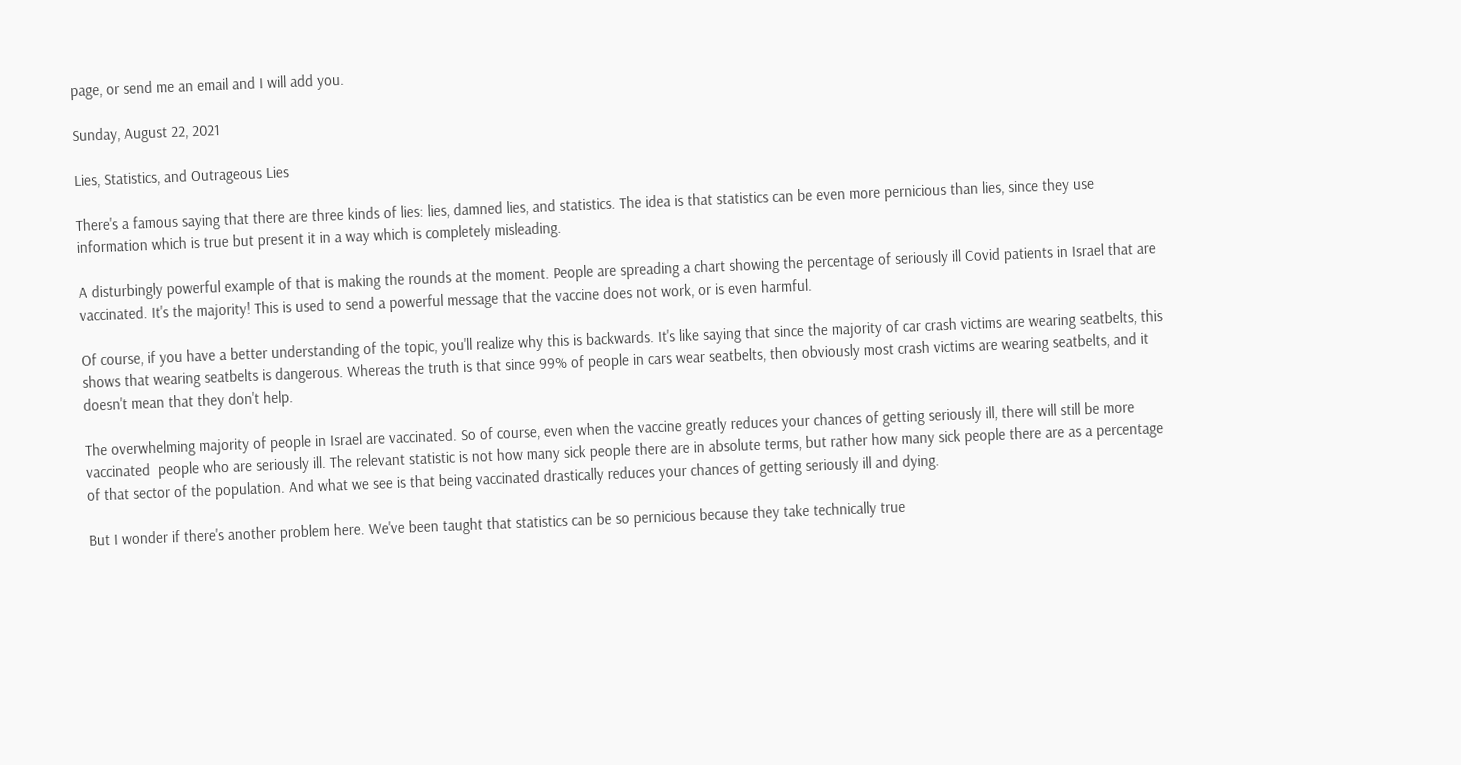page, or send me an email and I will add you.

Sunday, August 22, 2021

Lies, Statistics, and Outrageous Lies

There's a famous saying that there are three kinds of lies: lies, damned lies, and statistics. The idea is that statistics can be even more pernicious than lies, since they use information which is true but present it in a way which is completely misleading.

A disturbingly powerful example of that is making the rounds at the moment. People are spreading a chart showing the percentage of seriously ill Covid patients in Israel that are vaccinated. It's the majority! This is used to send a powerful message that the vaccine does not work, or is even harmful.

Of course, if you have a better understanding of the topic, you'll realize why this is backwards. It's like saying that since the majority of car crash victims are wearing seatbelts, this shows that wearing seatbelts is dangerous. Whereas the truth is that since 99% of people in cars wear seatbelts, then obviously most crash victims are wearing seatbelts, and it doesn't mean that they don't help.

The overwhelming majority of people in Israel are vaccinated. So of course, even when the vaccine greatly reduces your chances of getting seriously ill, there will still be more vaccinated  people who are seriously ill. The relevant statistic is not how many sick people there are in absolute terms, but rather how many sick people there are as a percentage of that sector of the population. And what we see is that being vaccinated drastically reduces your chances of getting seriously ill and dying.

But I wonder if there's another problem here. We've been taught that statistics can be so pernicious because they take technically true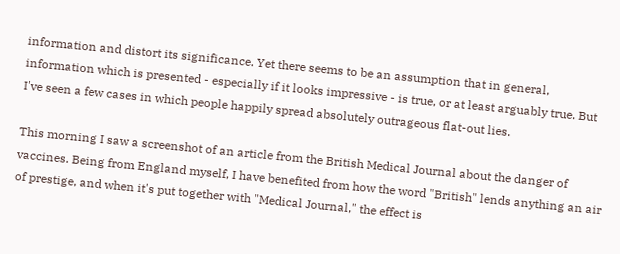information and distort its significance. Yet there seems to be an assumption that in general, information which is presented - especially if it looks impressive - is true, or at least arguably true. But I've seen a few cases in which people happily spread absolutely outrageous flat-out lies.

This morning I saw a screenshot of an article from the British Medical Journal about the danger of vaccines. Being from England myself, I have benefited from how the word "British" lends anything an air of prestige, and when it's put together with "Medical Journal," the effect is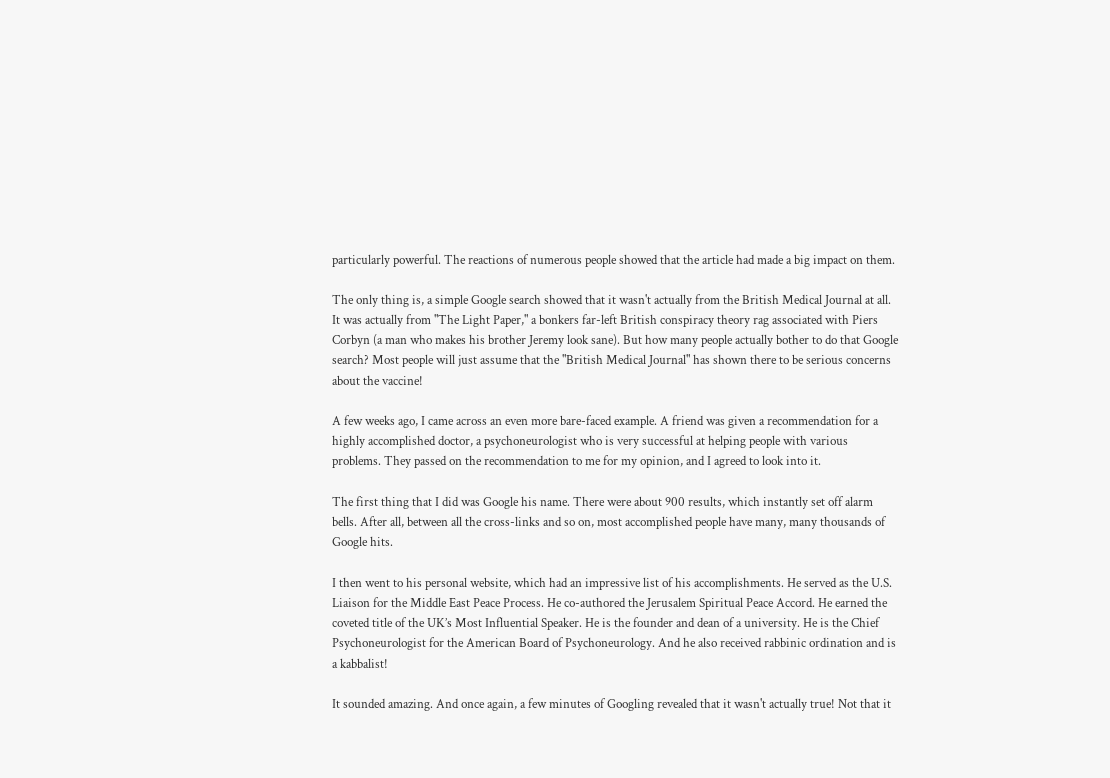particularly powerful. The reactions of numerous people showed that the article had made a big impact on them.

The only thing is, a simple Google search showed that it wasn't actually from the British Medical Journal at all. It was actually from "The Light Paper," a bonkers far-left British conspiracy theory rag associated with Piers Corbyn (a man who makes his brother Jeremy look sane). But how many people actually bother to do that Google search? Most people will just assume that the "British Medical Journal" has shown there to be serious concerns about the vaccine!

A few weeks ago, I came across an even more bare-faced example. A friend was given a recommendation for a highly accomplished doctor, a psychoneurologist who is very successful at helping people with various problems. They passed on the recommendation to me for my opinion, and I agreed to look into it.

The first thing that I did was Google his name. There were about 900 results, which instantly set off alarm bells. After all, between all the cross-links and so on, most accomplished people have many, many thousands of Google hits.

I then went to his personal website, which had an impressive list of his accomplishments. He served as the U.S. Liaison for the Middle East Peace Process. He co-authored the Jerusalem Spiritual Peace Accord. He earned the coveted title of the UK’s Most Influential Speaker. He is the founder and dean of a university. He is the Chief Psychoneurologist for the American Board of Psychoneurology. And he also received rabbinic ordination and is a kabbalist!

It sounded amazing. And once again, a few minutes of Googling revealed that it wasn't actually true! Not that it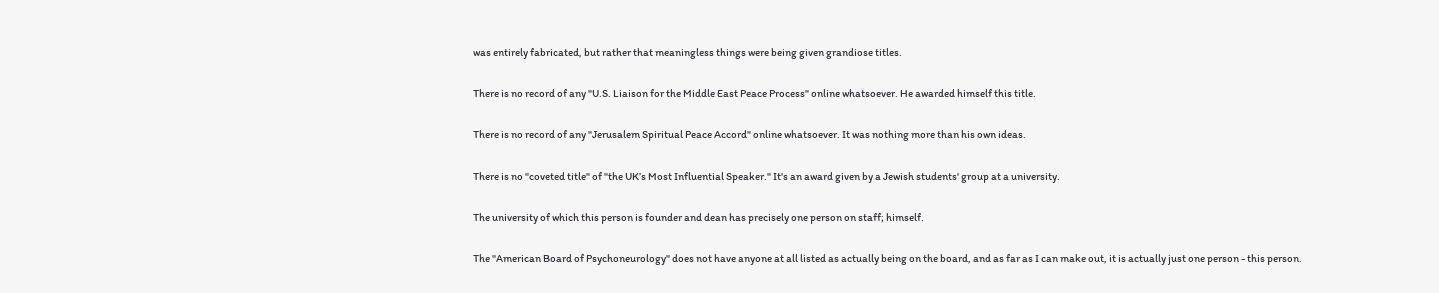was entirely fabricated, but rather that meaningless things were being given grandiose titles.

There is no record of any "U.S. Liaison for the Middle East Peace Process" online whatsoever. He awarded himself this title.

There is no record of any "Jerusalem Spiritual Peace Accord" online whatsoever. It was nothing more than his own ideas.

There is no "coveted title" of "the UK’s Most Influential Speaker." It's an award given by a Jewish students' group at a university.

The university of which this person is founder and dean has precisely one person on staff; himself.

The "American Board of Psychoneurology" does not have anyone at all listed as actually being on the board, and as far as I can make out, it is actually just one person - this person.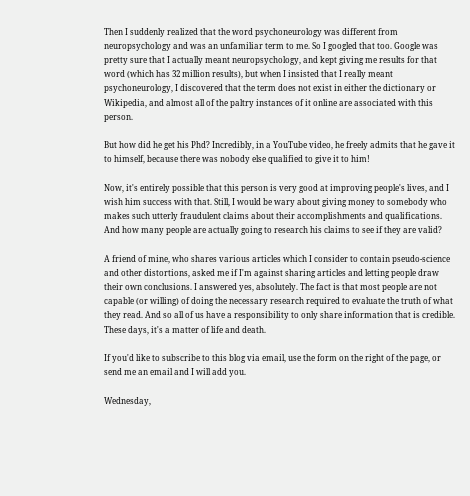Then I suddenly realized that the word psychoneurology was different from neuropsychology and was an unfamiliar term to me. So I googled that too. Google was pretty sure that I actually meant neuropsychology, and kept giving me results for that word (which has 32 million results), but when I insisted that I really meant psychoneurology, I discovered that the term does not exist in either the dictionary or Wikipedia, and almost all of the paltry instances of it online are associated with this person.

But how did he get his Phd? Incredibly, in a YouTube video, he freely admits that he gave it to himself, because there was nobody else qualified to give it to him!

Now, it's entirely possible that this person is very good at improving people's lives, and I wish him success with that. Still, I would be wary about giving money to somebody who makes such utterly fraudulent claims about their accomplishments and qualifications. And how many people are actually going to research his claims to see if they are valid?

A friend of mine, who shares various articles which I consider to contain pseudo-science and other distortions, asked me if I'm against sharing articles and letting people draw their own conclusions. I answered yes, absolutely. The fact is that most people are not capable (or willing) of doing the necessary research required to evaluate the truth of what they read. And so all of us have a responsibility to only share information that is credible. These days, it's a matter of life and death.

If you'd like to subscribe to this blog via email, use the form on the right of the page, or send me an email and I will add you.

Wednesday,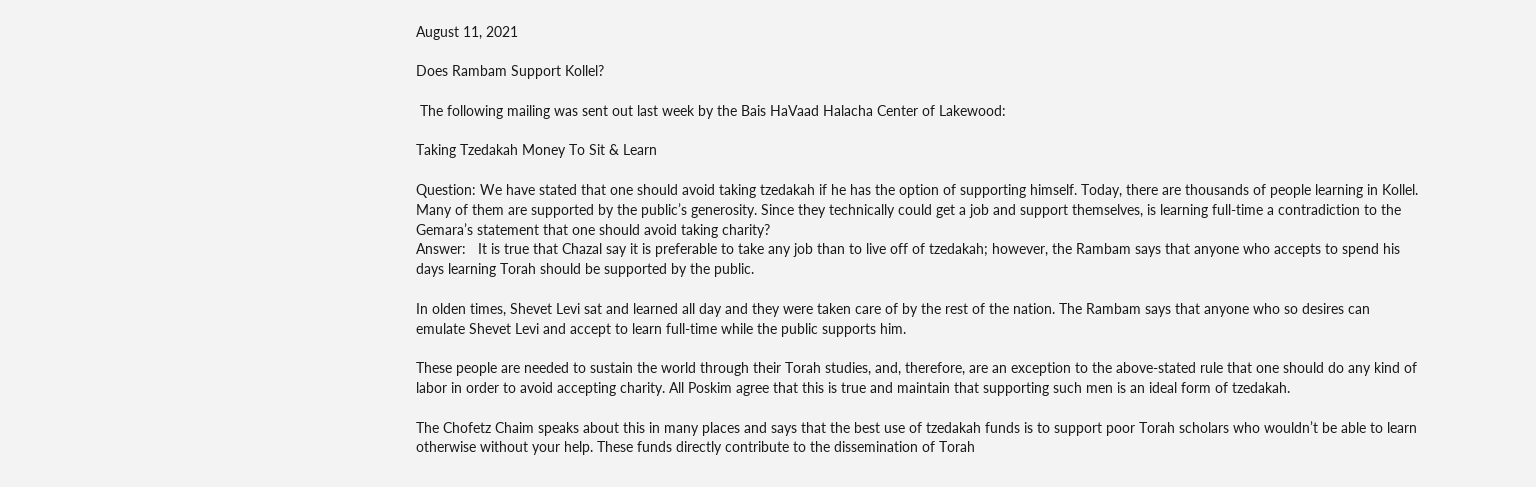August 11, 2021

Does Rambam Support Kollel?

 The following mailing was sent out last week by the Bais HaVaad Halacha Center of Lakewood:

Taking Tzedakah Money To Sit & Learn

Question: We have stated that one should avoid taking tzedakah if he has the option of supporting himself. Today, there are thousands of people learning in Kollel. Many of them are supported by the public’s generosity. Since they technically could get a job and support themselves, is learning full-time a contradiction to the Gemara’s statement that one should avoid taking charity?
Answer:   It is true that Chazal say it is preferable to take any job than to live off of tzedakah; however, the Rambam says that anyone who accepts to spend his days learning Torah should be supported by the public.

In olden times, Shevet Levi sat and learned all day and they were taken care of by the rest of the nation. The Rambam says that anyone who so desires can emulate Shevet Levi and accept to learn full-time while the public supports him.

These people are needed to sustain the world through their Torah studies, and, therefore, are an exception to the above-stated rule that one should do any kind of labor in order to avoid accepting charity. All Poskim agree that this is true and maintain that supporting such men is an ideal form of tzedakah.

The Chofetz Chaim speaks about this in many places and says that the best use of tzedakah funds is to support poor Torah scholars who wouldn’t be able to learn otherwise without your help. These funds directly contribute to the dissemination of Torah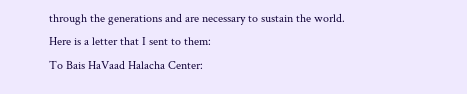through the generations and are necessary to sustain the world.
Here is a letter that I sent to them:
To Bais HaVaad Halacha Center: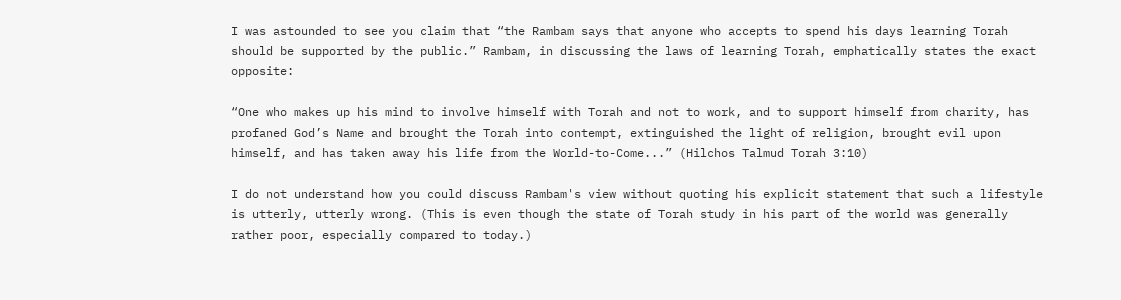I was astounded to see you claim that “the Rambam says that anyone who accepts to spend his days learning Torah should be supported by the public.” Rambam, in discussing the laws of learning Torah, emphatically states the exact opposite:

“One who makes up his mind to involve himself with Torah and not to work, and to support himself from charity, has profaned God’s Name and brought the Torah into contempt, extinguished the light of religion, brought evil upon himself, and has taken away his life from the World-to-Come...” (Hilchos Talmud Torah 3:10)

I do not understand how you could discuss Rambam's view without quoting his explicit statement that such a lifestyle is utterly, utterly wrong. (This is even though the state of Torah study in his part of the world was generally rather poor, especially compared to today.)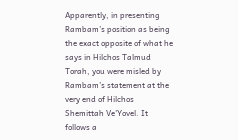Apparently, in presenting Rambam’s position as being the exact opposite of what he says in Hilchos Talmud Torah, you were misled by Rambam’s statement at the very end of Hilchos Shemittah Ve'Yovel. It follows a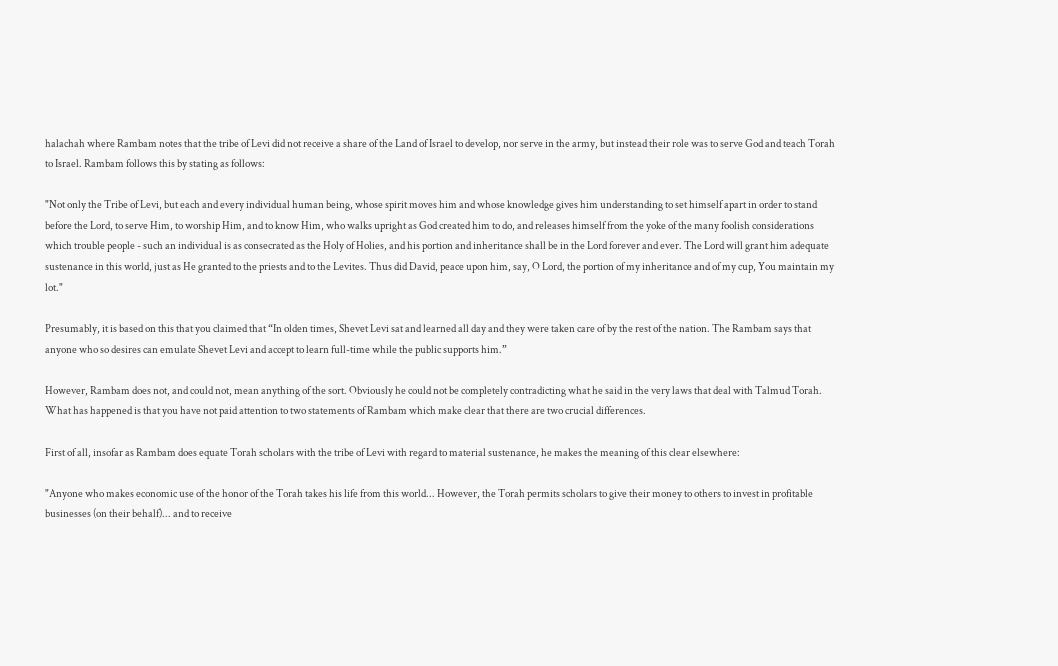halachah where Rambam notes that the tribe of Levi did not receive a share of the Land of Israel to develop, nor serve in the army, but instead their role was to serve God and teach Torah to Israel. Rambam follows this by stating as follows:

"Not only the Tribe of Levi, but each and every individual human being, whose spirit moves him and whose knowledge gives him understanding to set himself apart in order to stand before the Lord, to serve Him, to worship Him, and to know Him, who walks upright as God created him to do, and releases himself from the yoke of the many foolish considerations which trouble people - such an individual is as consecrated as the Holy of Holies, and his portion and inheritance shall be in the Lord forever and ever. The Lord will grant him adequate sustenance in this world, just as He granted to the priests and to the Levites. Thus did David, peace upon him, say, O Lord, the portion of my inheritance and of my cup, You maintain my lot."

Presumably, it is based on this that you claimed that “In olden times, Shevet Levi sat and learned all day and they were taken care of by the rest of the nation. The Rambam says that anyone who so desires can emulate Shevet Levi and accept to learn full-time while the public supports him.”

However, Rambam does not, and could not, mean anything of the sort. Obviously he could not be completely contradicting what he said in the very laws that deal with Talmud Torah. What has happened is that you have not paid attention to two statements of Rambam which make clear that there are two crucial differences.

First of all, insofar as Rambam does equate Torah scholars with the tribe of Levi with regard to material sustenance, he makes the meaning of this clear elsewhere:

"Anyone who makes economic use of the honor of the Torah takes his life from this world... However, the Torah permits scholars to give their money to others to invest in profitable businesses (on their behalf)... and to receive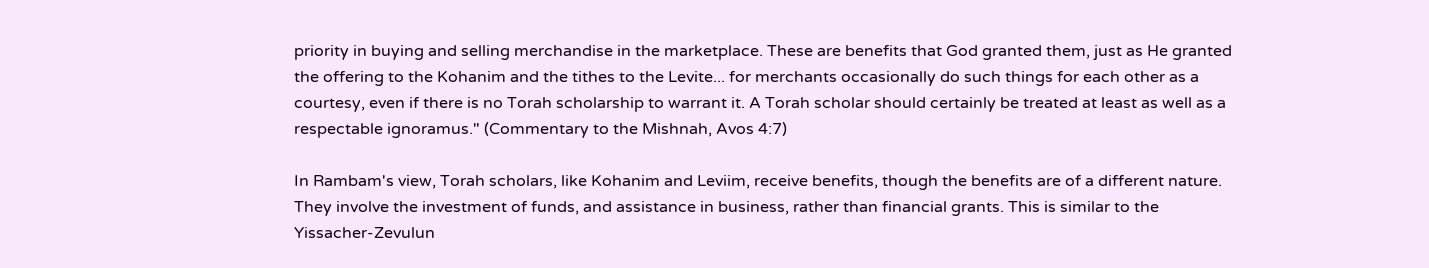priority in buying and selling merchandise in the marketplace. These are benefits that God granted them, just as He granted the offering to the Kohanim and the tithes to the Levite... for merchants occasionally do such things for each other as a courtesy, even if there is no Torah scholarship to warrant it. A Torah scholar should certainly be treated at least as well as a respectable ignoramus." (Commentary to the Mishnah, Avos 4:7)

In Rambam's view, Torah scholars, like Kohanim and Leviim, receive benefits, though the benefits are of a different nature. They involve the investment of funds, and assistance in business, rather than financial grants. This is similar to the Yissacher-Zevulun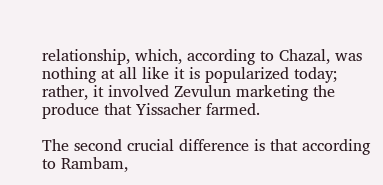relationship, which, according to Chazal, was nothing at all like it is popularized today; rather, it involved Zevulun marketing the produce that Yissacher farmed.

The second crucial difference is that according to Rambam,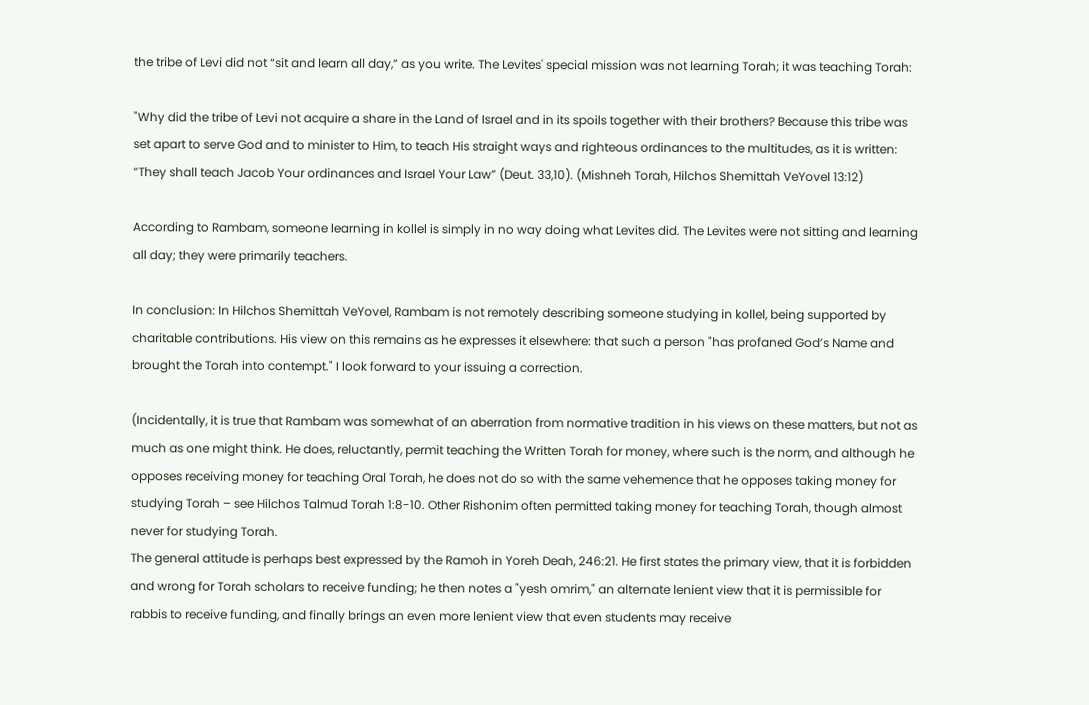the tribe of Levi did not “sit and learn all day,” as you write. The Levites' special mission was not learning Torah; it was teaching Torah:

"Why did the tribe of Levi not acquire a share in the Land of Israel and in its spoils together with their brothers? Because this tribe was set apart to serve God and to minister to Him, to teach His straight ways and righteous ordinances to the multitudes, as it is written: “They shall teach Jacob Your ordinances and Israel Your Law” (Deut. 33,10). (Mishneh Torah, Hilchos Shemittah VeYovel 13:12)

According to Rambam, someone learning in kollel is simply in no way doing what Levites did. The Levites were not sitting and learning all day; they were primarily teachers.

In conclusion: In Hilchos Shemittah VeYovel, Rambam is not remotely describing someone studying in kollel, being supported by charitable contributions. His view on this remains as he expresses it elsewhere: that such a person "has profaned God’s Name and brought the Torah into contempt." I look forward to your issuing a correction.

(Incidentally, it is true that Rambam was somewhat of an aberration from normative tradition in his views on these matters, but not as much as one might think. He does, reluctantly, permit teaching the Written Torah for money, where such is the norm, and although he opposes receiving money for teaching Oral Torah, he does not do so with the same vehemence that he opposes taking money for studying Torah – see Hilchos Talmud Torah 1:8-10. Other Rishonim often permitted taking money for teaching Torah, though almost never for studying Torah.
The general attitude is perhaps best expressed by the Ramoh in Yoreh Deah, 246:21. He first states the primary view, that it is forbidden and wrong for Torah scholars to receive funding; he then notes a "yesh omrim," an alternate lenient view that it is permissible for rabbis to receive funding, and finally brings an even more lenient view that even students may receive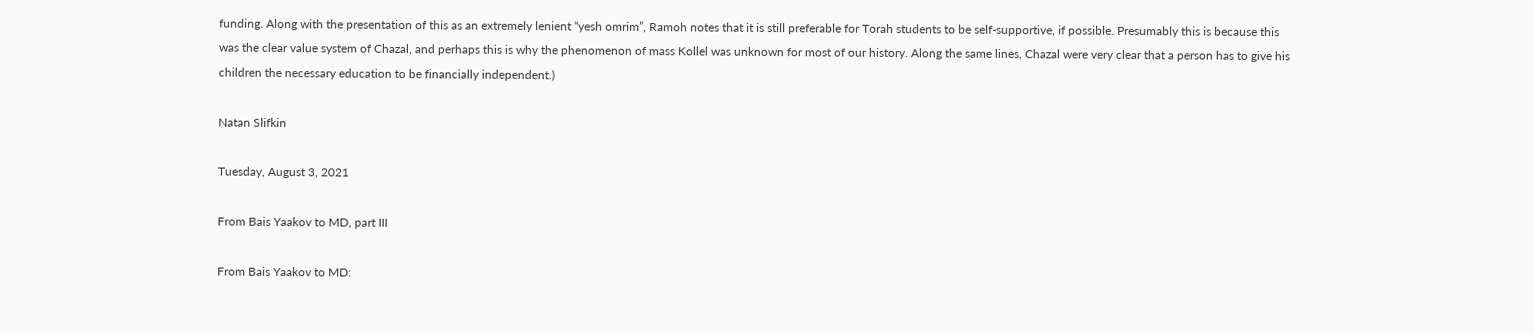funding. Along with the presentation of this as an extremely lenient “yesh omrim”, Ramoh notes that it is still preferable for Torah students to be self-supportive, if possible. Presumably this is because this was the clear value system of Chazal, and perhaps this is why the phenomenon of mass Kollel was unknown for most of our history. Along the same lines, Chazal were very clear that a person has to give his children the necessary education to be financially independent.)

Natan Slifkin

Tuesday, August 3, 2021

From Bais Yaakov to MD, part III

From Bais Yaakov to MD: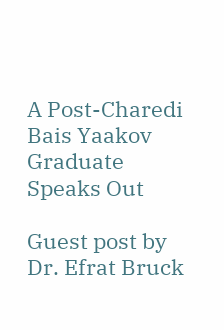A Post-Charedi Bais Yaakov Graduate Speaks Out

Guest post by Dr. Efrat Bruck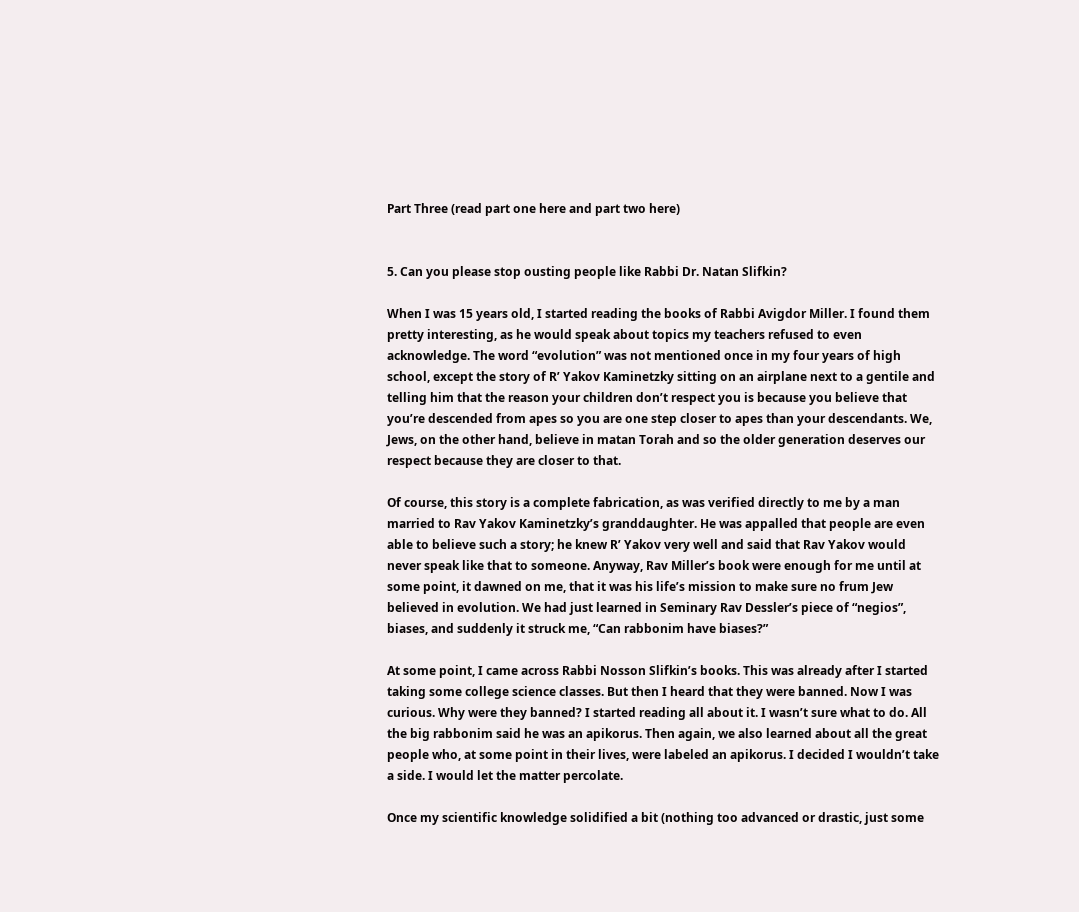Part Three (read part one here and part two here)


5. Can you please stop ousting people like Rabbi Dr. Natan Slifkin?

When I was 15 years old, I started reading the books of Rabbi Avigdor Miller. I found them pretty interesting, as he would speak about topics my teachers refused to even acknowledge. The word “evolution” was not mentioned once in my four years of high school, except the story of R’ Yakov Kaminetzky sitting on an airplane next to a gentile and telling him that the reason your children don’t respect you is because you believe that you’re descended from apes so you are one step closer to apes than your descendants. We, Jews, on the other hand, believe in matan Torah and so the older generation deserves our respect because they are closer to that.

Of course, this story is a complete fabrication, as was verified directly to me by a man married to Rav Yakov Kaminetzky’s granddaughter. He was appalled that people are even able to believe such a story; he knew R’ Yakov very well and said that Rav Yakov would never speak like that to someone. Anyway, Rav Miller’s book were enough for me until at some point, it dawned on me, that it was his life’s mission to make sure no frum Jew believed in evolution. We had just learned in Seminary Rav Dessler’s piece of “negios”, biases, and suddenly it struck me, “Can rabbonim have biases?”

At some point, I came across Rabbi Nosson Slifkin’s books. This was already after I started taking some college science classes. But then I heard that they were banned. Now I was curious. Why were they banned? I started reading all about it. I wasn’t sure what to do. All the big rabbonim said he was an apikorus. Then again, we also learned about all the great people who, at some point in their lives, were labeled an apikorus. I decided I wouldn’t take a side. I would let the matter percolate.

Once my scientific knowledge solidified a bit (nothing too advanced or drastic, just some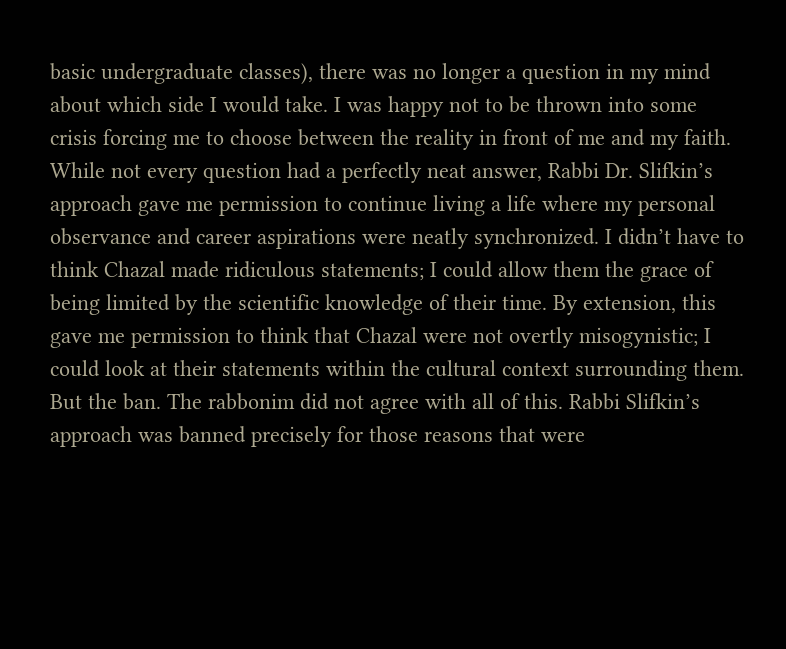basic undergraduate classes), there was no longer a question in my mind about which side I would take. I was happy not to be thrown into some crisis forcing me to choose between the reality in front of me and my faith. While not every question had a perfectly neat answer, Rabbi Dr. Slifkin’s approach gave me permission to continue living a life where my personal observance and career aspirations were neatly synchronized. I didn’t have to think Chazal made ridiculous statements; I could allow them the grace of being limited by the scientific knowledge of their time. By extension, this gave me permission to think that Chazal were not overtly misogynistic; I could look at their statements within the cultural context surrounding them. But the ban. The rabbonim did not agree with all of this. Rabbi Slifkin’s approach was banned precisely for those reasons that were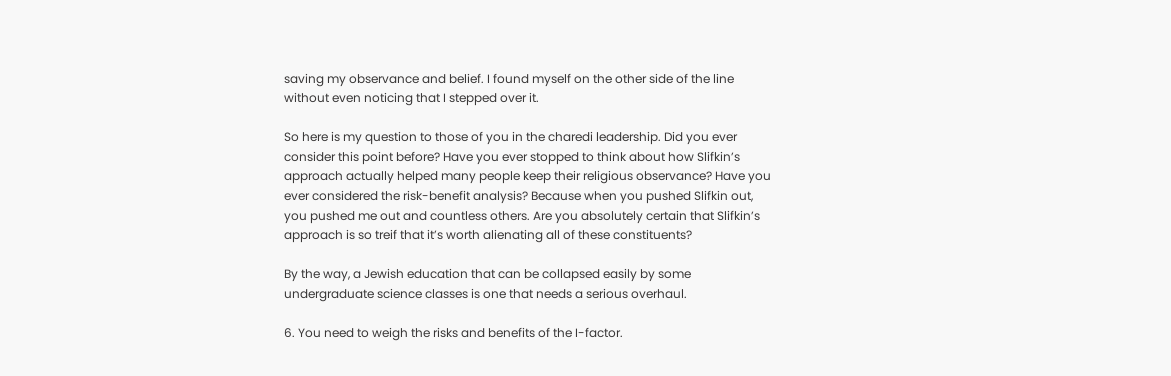saving my observance and belief. I found myself on the other side of the line without even noticing that I stepped over it.

So here is my question to those of you in the charedi leadership. Did you ever consider this point before? Have you ever stopped to think about how Slifkin’s approach actually helped many people keep their religious observance? Have you ever considered the risk-benefit analysis? Because when you pushed Slifkin out, you pushed me out and countless others. Are you absolutely certain that Slifkin’s approach is so treif that it’s worth alienating all of these constituents?

By the way, a Jewish education that can be collapsed easily by some undergraduate science classes is one that needs a serious overhaul.

6. You need to weigh the risks and benefits of the I-factor.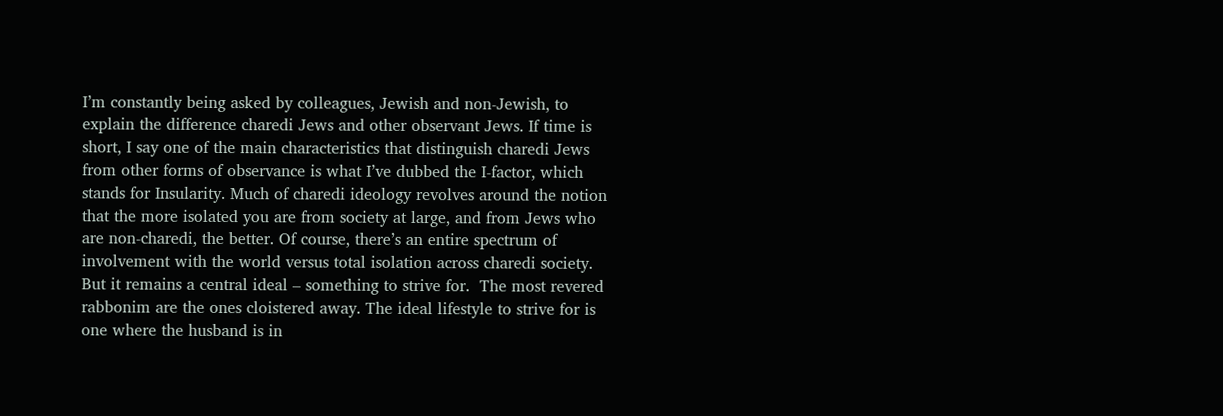I’m constantly being asked by colleagues, Jewish and non-Jewish, to explain the difference charedi Jews and other observant Jews. If time is short, I say one of the main characteristics that distinguish charedi Jews from other forms of observance is what I’ve dubbed the I-factor, which stands for Insularity. Much of charedi ideology revolves around the notion that the more isolated you are from society at large, and from Jews who are non-charedi, the better. Of course, there’s an entire spectrum of involvement with the world versus total isolation across charedi society. But it remains a central ideal – something to strive for.  The most revered rabbonim are the ones cloistered away. The ideal lifestyle to strive for is one where the husband is in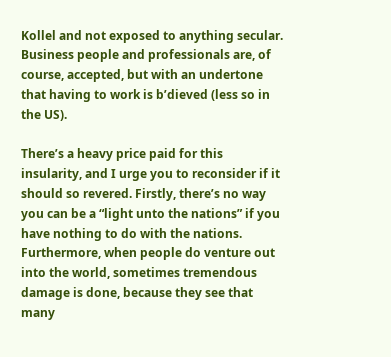Kollel and not exposed to anything secular. Business people and professionals are, of course, accepted, but with an undertone that having to work is b’dieved (less so in the US).

There’s a heavy price paid for this insularity, and I urge you to reconsider if it should so revered. Firstly, there’s no way you can be a “light unto the nations” if you have nothing to do with the nations. Furthermore, when people do venture out into the world, sometimes tremendous damage is done, because they see that many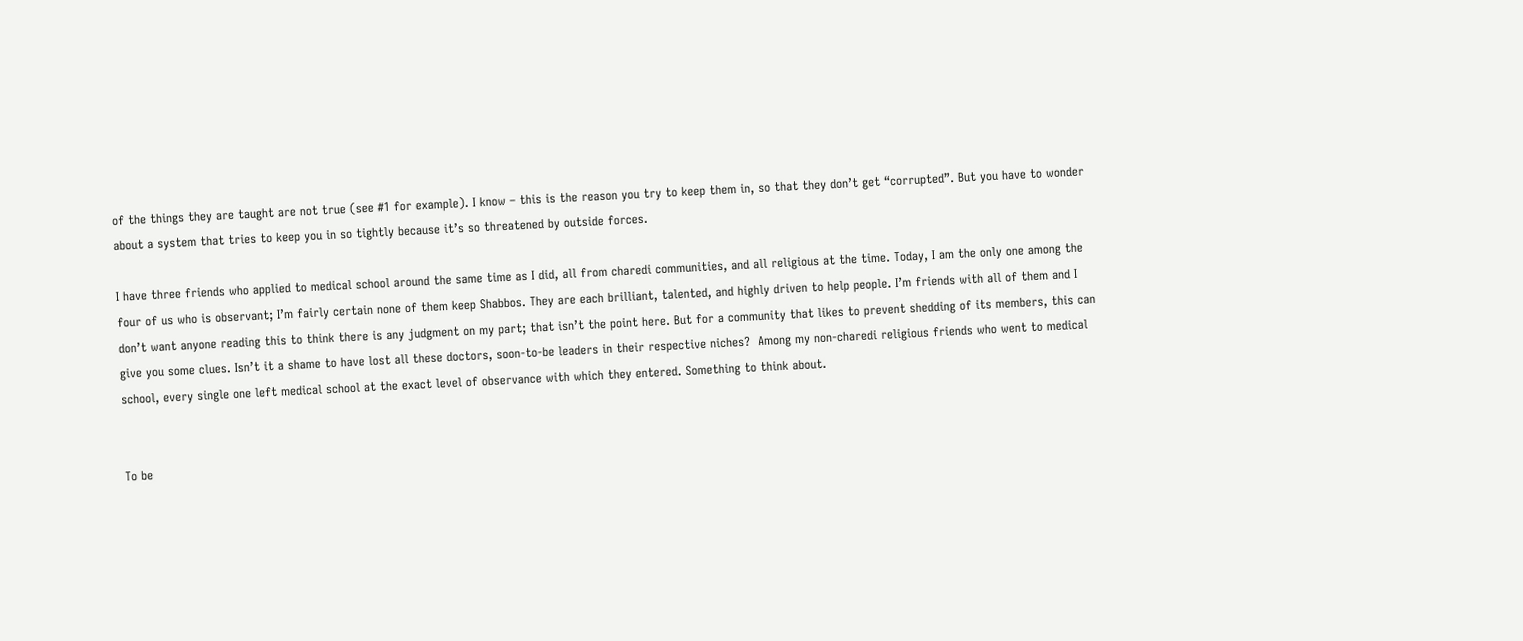of the things they are taught are not true (see #1 for example). I know – this is the reason you try to keep them in, so that they don’t get “corrupted”. But you have to wonder about a system that tries to keep you in so tightly because it’s so threatened by outside forces.

I have three friends who applied to medical school around the same time as I did, all from charedi communities, and all religious at the time. Today, I am the only one among the four of us who is observant; I’m fairly certain none of them keep Shabbos. They are each brilliant, talented, and highly driven to help people. I’m friends with all of them and I don’t want anyone reading this to think there is any judgment on my part; that isn’t the point here. But for a community that likes to prevent shedding of its members, this can give you some clues. Isn’t it a shame to have lost all these doctors, soon-to-be leaders in their respective niches?  Among my non-charedi religious friends who went to medical school, every single one left medical school at the exact level of observance with which they entered. Something to think about.


To be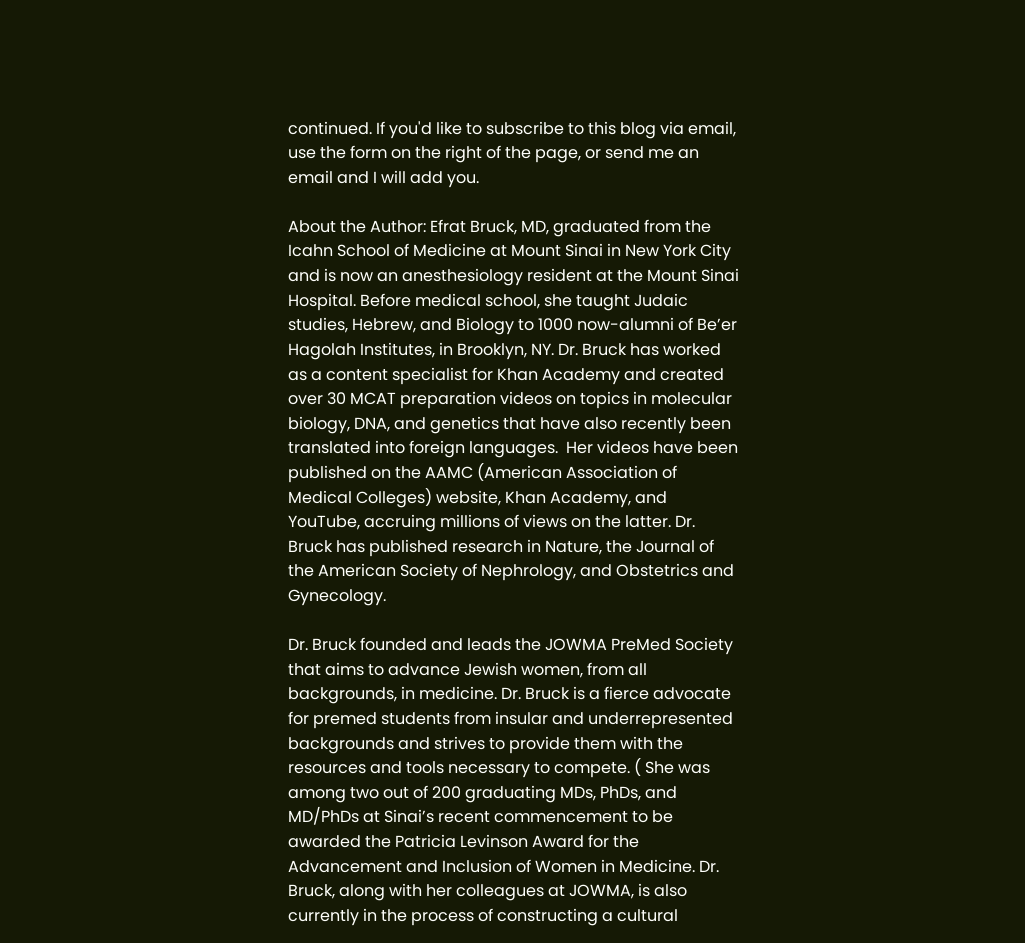continued. If you'd like to subscribe to this blog via email, use the form on the right of the page, or send me an email and I will add you.

About the Author: Efrat Bruck, MD, graduated from the Icahn School of Medicine at Mount Sinai in New York City and is now an anesthesiology resident at the Mount Sinai Hospital. Before medical school, she taught Judaic studies, Hebrew, and Biology to 1000 now-alumni of Be’er Hagolah Institutes, in Brooklyn, NY. Dr. Bruck has worked as a content specialist for Khan Academy and created over 30 MCAT preparation videos on topics in molecular biology, DNA, and genetics that have also recently been translated into foreign languages.  Her videos have been published on the AAMC (American Association of Medical Colleges) website, Khan Academy, and YouTube, accruing millions of views on the latter. Dr. Bruck has published research in Nature, the Journal of the American Society of Nephrology, and Obstetrics and Gynecology.

Dr. Bruck founded and leads the JOWMA PreMed Society that aims to advance Jewish women, from all backgrounds, in medicine. Dr. Bruck is a fierce advocate for premed students from insular and underrepresented backgrounds and strives to provide them with the resources and tools necessary to compete. ( She was among two out of 200 graduating MDs, PhDs, and MD/PhDs at Sinai’s recent commencement to be awarded the Patricia Levinson Award for the Advancement and Inclusion of Women in Medicine. Dr. Bruck, along with her colleagues at JOWMA, is also currently in the process of constructing a cultural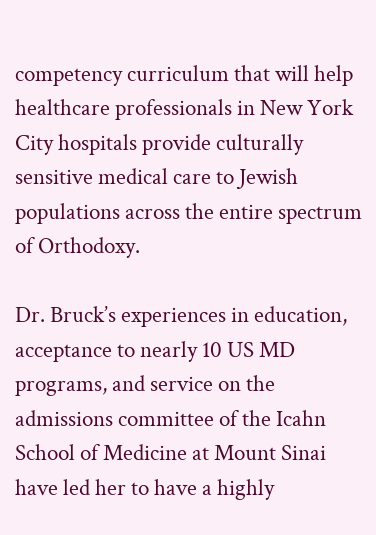competency curriculum that will help healthcare professionals in New York City hospitals provide culturally sensitive medical care to Jewish populations across the entire spectrum of Orthodoxy.

Dr. Bruck’s experiences in education, acceptance to nearly 10 US MD programs, and service on the admissions committee of the Icahn School of Medicine at Mount Sinai have led her to have a highly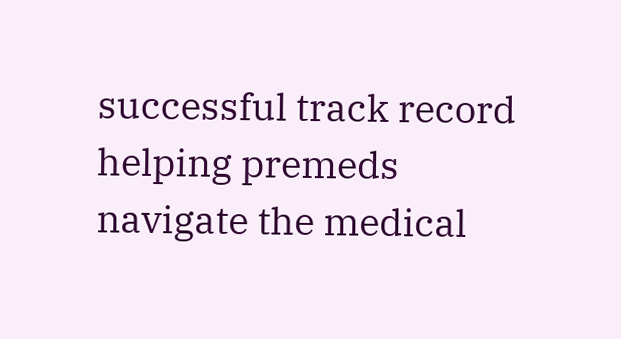successful track record helping premeds navigate the medical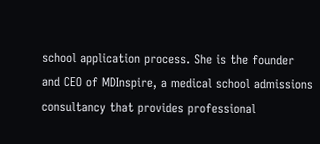school application process. She is the founder and CEO of MDInspire, a medical school admissions consultancy that provides professional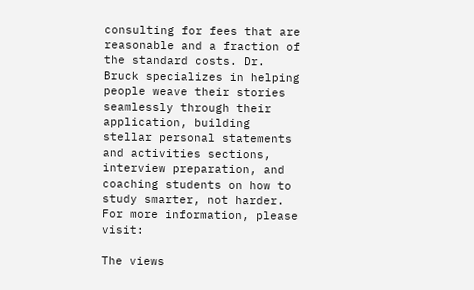consulting for fees that are reasonable and a fraction of the standard costs. Dr. Bruck specializes in helping people weave their stories seamlessly through their application, building stellar personal statements and activities sections, interview preparation, and coaching students on how to study smarter, not harder. For more information, please visit:

The views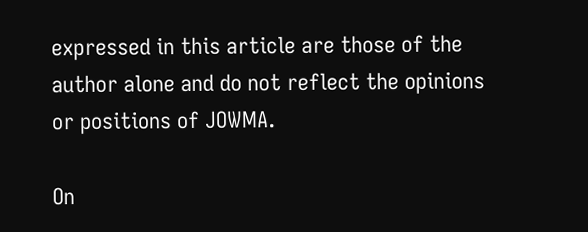expressed in this article are those of the author alone and do not reflect the opinions or positions of JOWMA.

On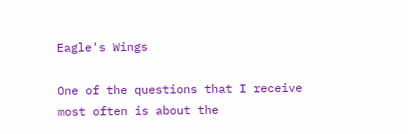Eagle's Wings

One of the questions that I receive most often is about the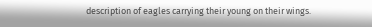description of eagles carrying their young on their wings.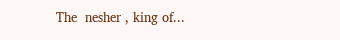The  nesher , king of...